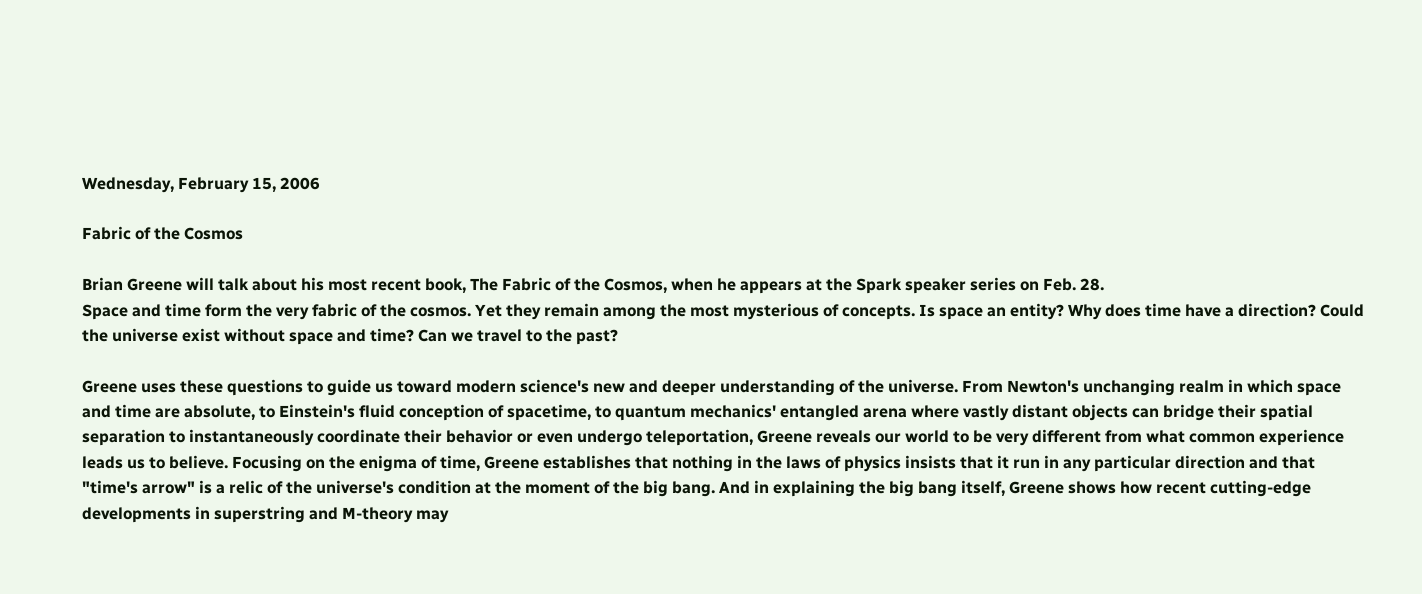Wednesday, February 15, 2006

Fabric of the Cosmos

Brian Greene will talk about his most recent book, The Fabric of the Cosmos, when he appears at the Spark speaker series on Feb. 28.
Space and time form the very fabric of the cosmos. Yet they remain among the most mysterious of concepts. Is space an entity? Why does time have a direction? Could the universe exist without space and time? Can we travel to the past?

Greene uses these questions to guide us toward modern science's new and deeper understanding of the universe. From Newton's unchanging realm in which space and time are absolute, to Einstein's fluid conception of spacetime, to quantum mechanics' entangled arena where vastly distant objects can bridge their spatial separation to instantaneously coordinate their behavior or even undergo teleportation, Greene reveals our world to be very different from what common experience leads us to believe. Focusing on the enigma of time, Greene establishes that nothing in the laws of physics insists that it run in any particular direction and that "time's arrow" is a relic of the universe's condition at the moment of the big bang. And in explaining the big bang itself, Greene shows how recent cutting-edge developments in superstring and M-theory may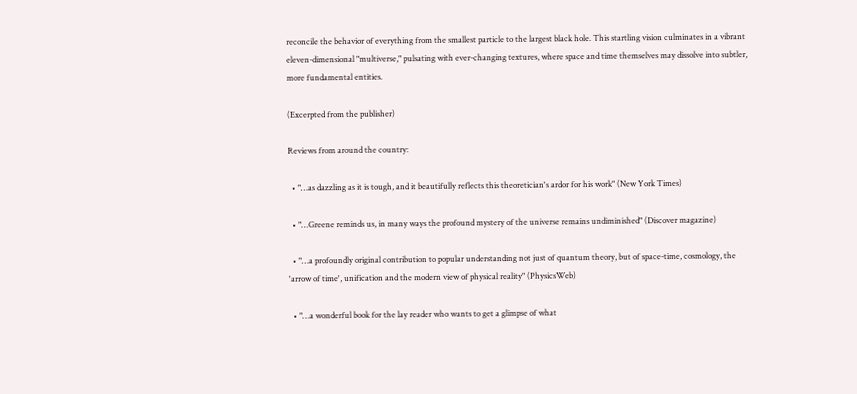reconcile the behavior of everything from the smallest particle to the largest black hole. This startling vision culminates in a vibrant eleven-dimensional "multiverse," pulsating with ever-changing textures, where space and time themselves may dissolve into subtler, more fundamental entities.

(Excerpted from the publisher)

Reviews from around the country:

  • "…as dazzling as it is tough, and it beautifully reflects this theoretician's ardor for his work" (New York Times)

  • "…Greene reminds us, in many ways the profound mystery of the universe remains undiminished" (Discover magazine)

  • "…a profoundly original contribution to popular understanding not just of quantum theory, but of space-time, cosmology, the 'arrow of time', unification and the modern view of physical reality" (PhysicsWeb)

  • "…a wonderful book for the lay reader who wants to get a glimpse of what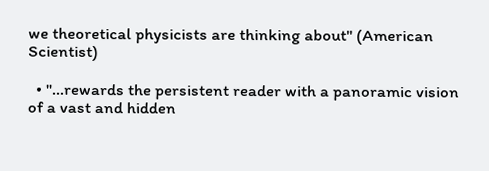we theoretical physicists are thinking about" (American Scientist)

  • "…rewards the persistent reader with a panoramic vision of a vast and hidden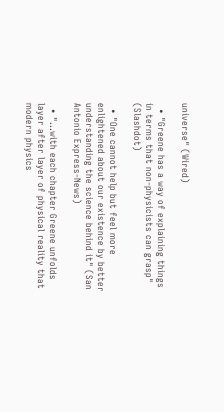universe" (Wired)

  • "Greene has a way of explaining things in terms that non-physicists can grasp" (Slashdot)

  • "One cannot help but feel more enlightened about our existence by better understanding the science behind it" (San Antonio Express-News)

  • "…with each chapter Greene unfolds layer after layer of physical reality that modern physics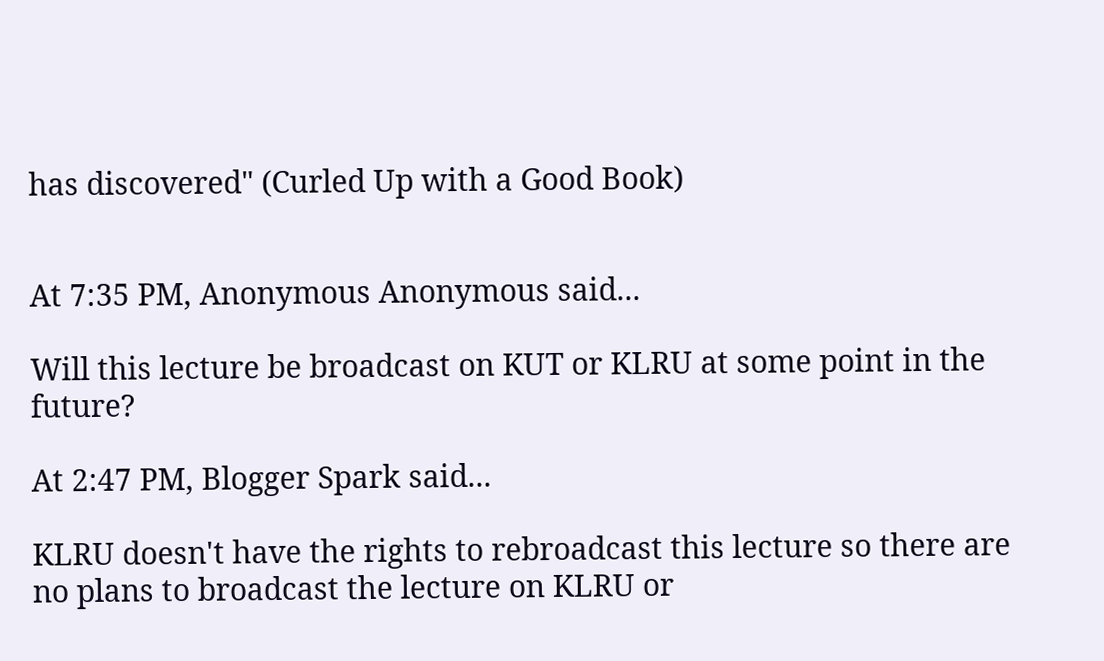has discovered" (Curled Up with a Good Book)


At 7:35 PM, Anonymous Anonymous said...

Will this lecture be broadcast on KUT or KLRU at some point in the future?

At 2:47 PM, Blogger Spark said...

KLRU doesn't have the rights to rebroadcast this lecture so there are no plans to broadcast the lecture on KLRU or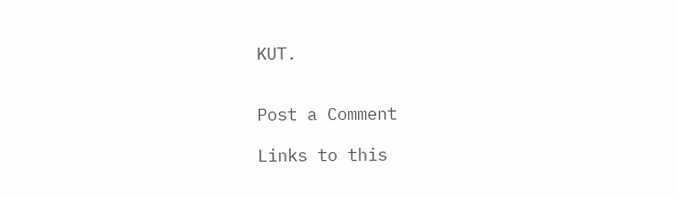KUT.


Post a Comment

Links to this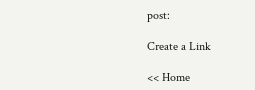post:

Create a Link

<< Home